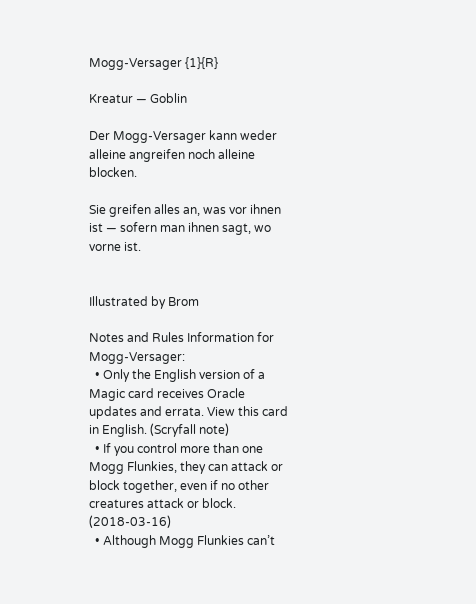Mogg-Versager {1}{R}

Kreatur — Goblin

Der Mogg-Versager kann weder alleine angreifen noch alleine blocken.

Sie greifen alles an, was vor ihnen ist — sofern man ihnen sagt, wo vorne ist.


Illustrated by Brom

Notes and Rules Information for Mogg-Versager:
  • Only the English version of a Magic card receives Oracle updates and errata. View this card in English. (Scryfall note)
  • If you control more than one Mogg Flunkies, they can attack or block together, even if no other creatures attack or block. (2018-03-16)
  • Although Mogg Flunkies can’t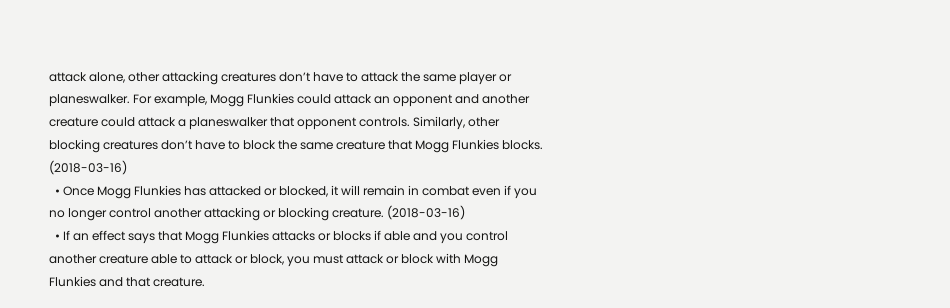attack alone, other attacking creatures don’t have to attack the same player or planeswalker. For example, Mogg Flunkies could attack an opponent and another creature could attack a planeswalker that opponent controls. Similarly, other blocking creatures don’t have to block the same creature that Mogg Flunkies blocks. (2018-03-16)
  • Once Mogg Flunkies has attacked or blocked, it will remain in combat even if you no longer control another attacking or blocking creature. (2018-03-16)
  • If an effect says that Mogg Flunkies attacks or blocks if able and you control another creature able to attack or block, you must attack or block with Mogg Flunkies and that creature.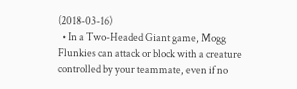(2018-03-16)
  • In a Two-Headed Giant game, Mogg Flunkies can attack or block with a creature controlled by your teammate, even if no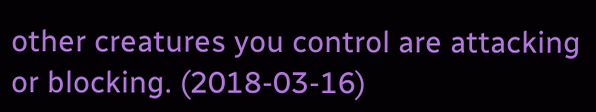other creatures you control are attacking or blocking. (2018-03-16)